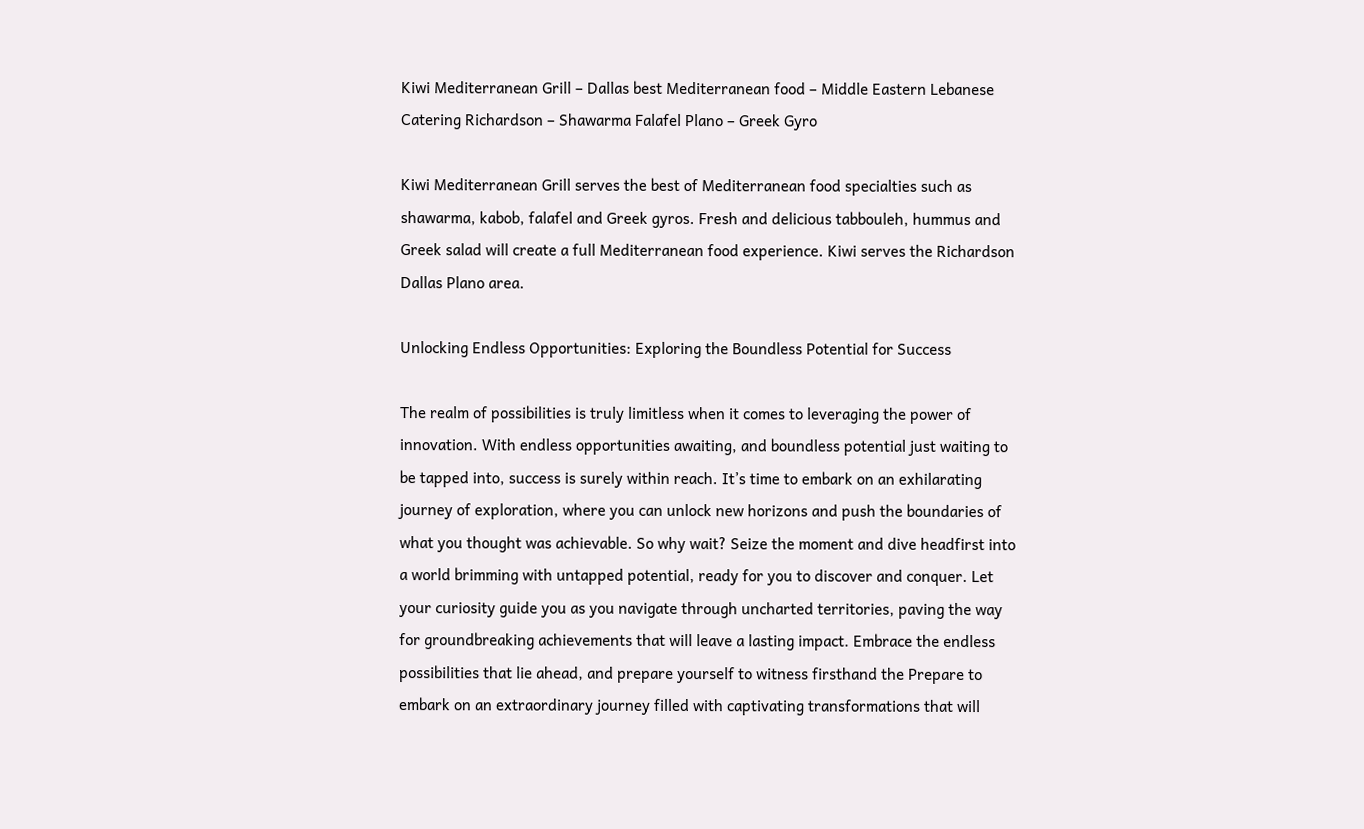Kiwi Mediterranean Grill – Dallas best Mediterranean food – Middle Eastern Lebanese Catering Richardson – Shawarma Falafel Plano – Greek Gyro

Kiwi Mediterranean Grill serves the best of Mediterranean food specialties such as shawarma, kabob, falafel and Greek gyros. Fresh and delicious tabbouleh, hummus and Greek salad will create a full Mediterranean food experience. Kiwi serves the Richardson Dallas Plano area.

Unlocking Endless Opportunities: Exploring the Boundless Potential for Success

The realm of possibilities is truly limitless when it comes to leveraging the power of innovation. With endless opportunities awaiting, and boundless potential just waiting to be tapped into, success is surely within reach. It’s time to embark on an exhilarating journey of exploration, where you can unlock new horizons and push the boundaries of what you thought was achievable. So why wait? Seize the moment and dive headfirst into a world brimming with untapped potential, ready for you to discover and conquer. Let your curiosity guide you as you navigate through uncharted territories, paving the way for groundbreaking achievements that will leave a lasting impact. Embrace the endless possibilities that lie ahead, and prepare yourself to witness firsthand the Prepare to embark on an extraordinary journey filled with captivating transformations that will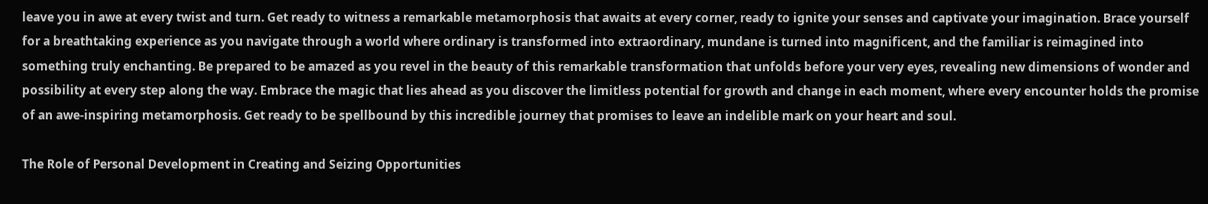leave you in awe at every twist and turn. Get ready to witness a remarkable metamorphosis that awaits at every corner, ready to ignite your senses and captivate your imagination. Brace yourself for a breathtaking experience as you navigate through a world where ordinary is transformed into extraordinary, mundane is turned into magnificent, and the familiar is reimagined into something truly enchanting. Be prepared to be amazed as you revel in the beauty of this remarkable transformation that unfolds before your very eyes, revealing new dimensions of wonder and possibility at every step along the way. Embrace the magic that lies ahead as you discover the limitless potential for growth and change in each moment, where every encounter holds the promise of an awe-inspiring metamorphosis. Get ready to be spellbound by this incredible journey that promises to leave an indelible mark on your heart and soul.

The Role of Personal Development in Creating and Seizing Opportunities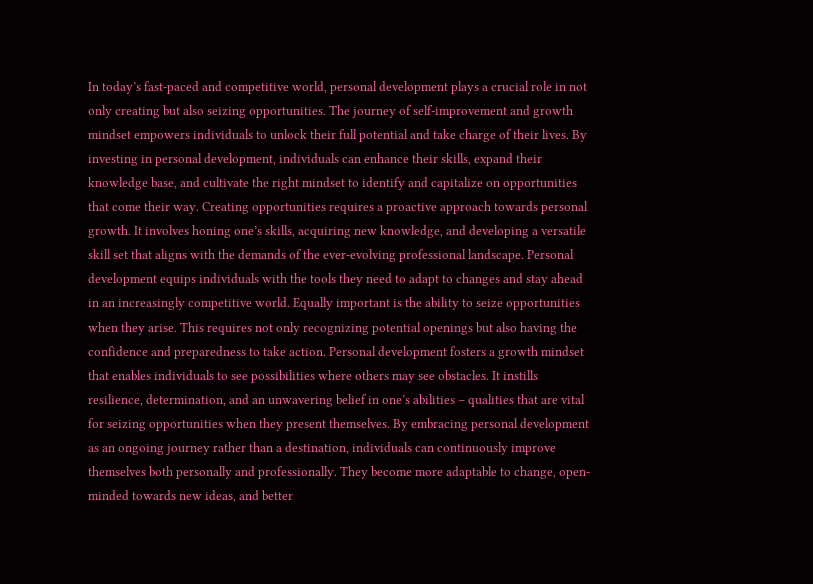In today’s fast-paced and competitive world, personal development plays a crucial role in not only creating but also seizing opportunities. The journey of self-improvement and growth mindset empowers individuals to unlock their full potential and take charge of their lives. By investing in personal development, individuals can enhance their skills, expand their knowledge base, and cultivate the right mindset to identify and capitalize on opportunities that come their way. Creating opportunities requires a proactive approach towards personal growth. It involves honing one’s skills, acquiring new knowledge, and developing a versatile skill set that aligns with the demands of the ever-evolving professional landscape. Personal development equips individuals with the tools they need to adapt to changes and stay ahead in an increasingly competitive world. Equally important is the ability to seize opportunities when they arise. This requires not only recognizing potential openings but also having the confidence and preparedness to take action. Personal development fosters a growth mindset that enables individuals to see possibilities where others may see obstacles. It instills resilience, determination, and an unwavering belief in one’s abilities – qualities that are vital for seizing opportunities when they present themselves. By embracing personal development as an ongoing journey rather than a destination, individuals can continuously improve themselves both personally and professionally. They become more adaptable to change, open-minded towards new ideas, and better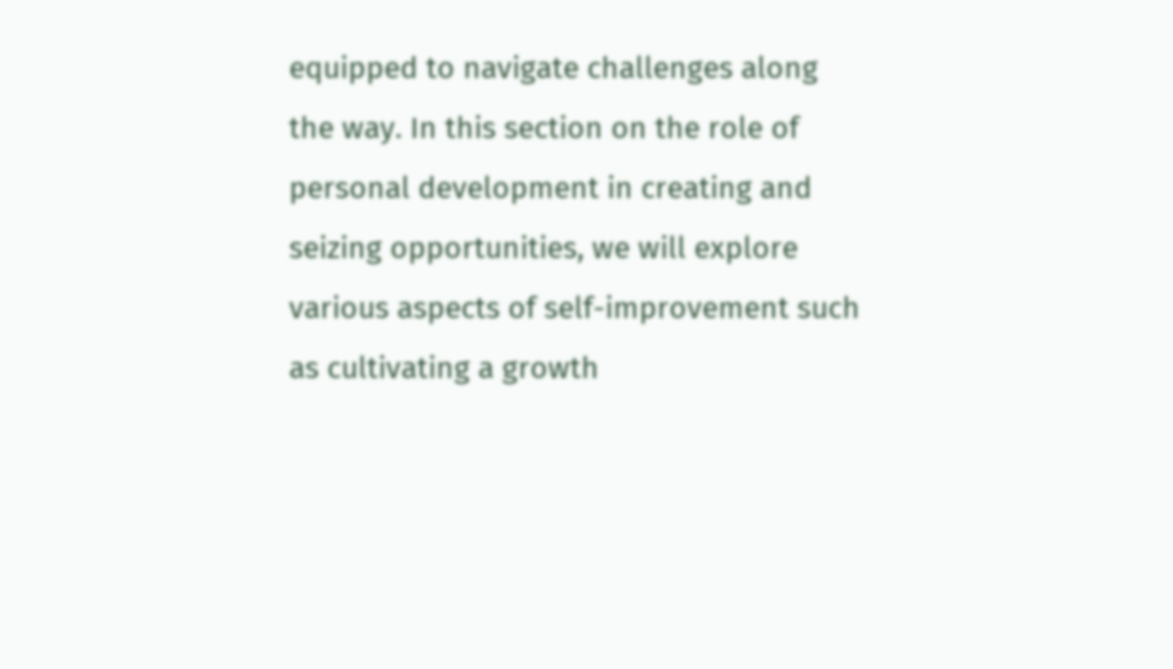equipped to navigate challenges along the way. In this section on the role of personal development in creating and seizing opportunities, we will explore various aspects of self-improvement such as cultivating a growth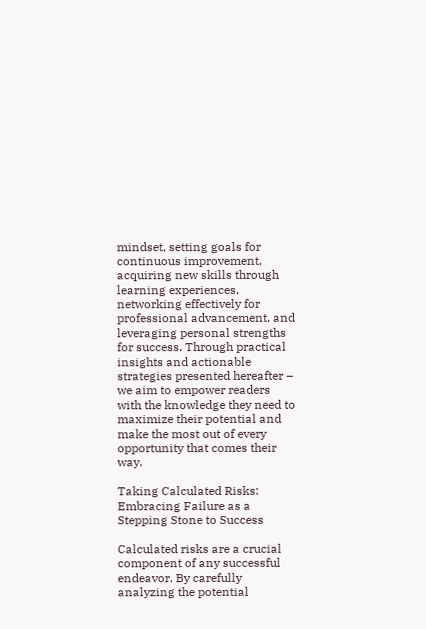mindset, setting goals for continuous improvement, acquiring new skills through learning experiences, networking effectively for professional advancement, and leveraging personal strengths for success. Through practical insights and actionable strategies presented hereafter – we aim to empower readers with the knowledge they need to maximize their potential and make the most out of every opportunity that comes their way.

Taking Calculated Risks: Embracing Failure as a Stepping Stone to Success

Calculated risks are a crucial component of any successful endeavor. By carefully analyzing the potential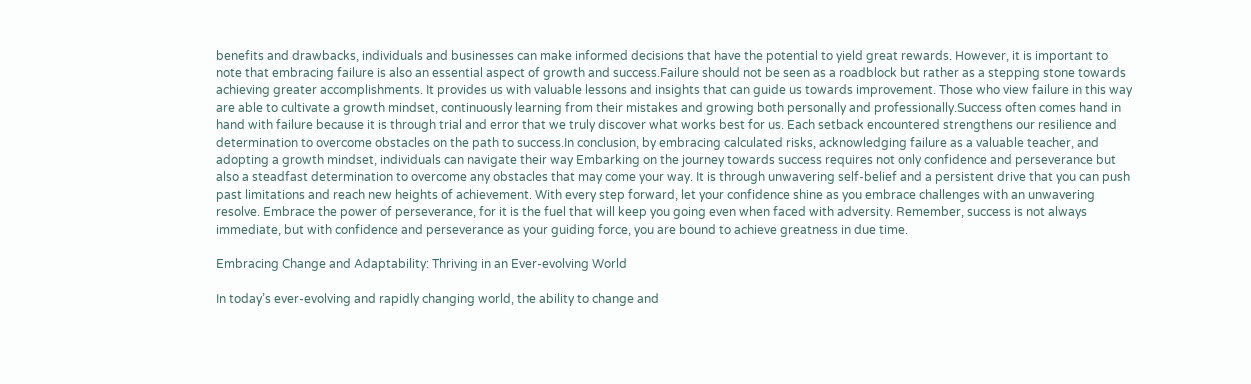benefits and drawbacks, individuals and businesses can make informed decisions that have the potential to yield great rewards. However, it is important to note that embracing failure is also an essential aspect of growth and success.Failure should not be seen as a roadblock but rather as a stepping stone towards achieving greater accomplishments. It provides us with valuable lessons and insights that can guide us towards improvement. Those who view failure in this way are able to cultivate a growth mindset, continuously learning from their mistakes and growing both personally and professionally.Success often comes hand in hand with failure because it is through trial and error that we truly discover what works best for us. Each setback encountered strengthens our resilience and determination to overcome obstacles on the path to success.In conclusion, by embracing calculated risks, acknowledging failure as a valuable teacher, and adopting a growth mindset, individuals can navigate their way Embarking on the journey towards success requires not only confidence and perseverance but also a steadfast determination to overcome any obstacles that may come your way. It is through unwavering self-belief and a persistent drive that you can push past limitations and reach new heights of achievement. With every step forward, let your confidence shine as you embrace challenges with an unwavering resolve. Embrace the power of perseverance, for it is the fuel that will keep you going even when faced with adversity. Remember, success is not always immediate, but with confidence and perseverance as your guiding force, you are bound to achieve greatness in due time.

Embracing Change and Adaptability: Thriving in an Ever-evolving World

In today’s ever-evolving and rapidly changing world, the ability to change and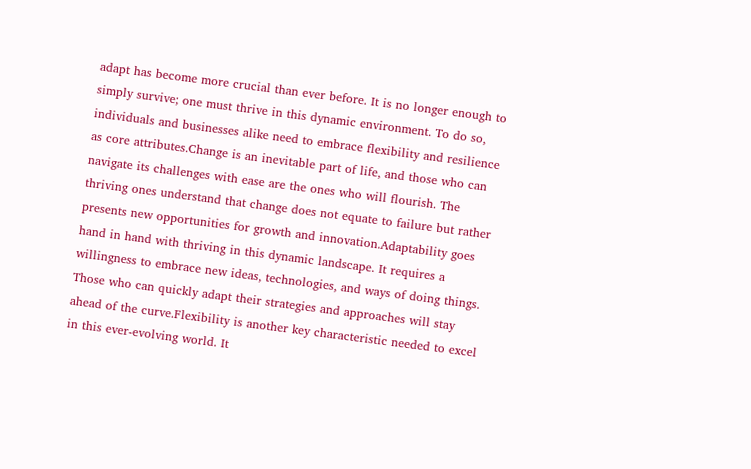adapt has become more crucial than ever before. It is no longer enough to simply survive; one must thrive in this dynamic environment. To do so, individuals and businesses alike need to embrace flexibility and resilience as core attributes.Change is an inevitable part of life, and those who can navigate its challenges with ease are the ones who will flourish. The thriving ones understand that change does not equate to failure but rather presents new opportunities for growth and innovation.Adaptability goes hand in hand with thriving in this dynamic landscape. It requires a willingness to embrace new ideas, technologies, and ways of doing things. Those who can quickly adapt their strategies and approaches will stay ahead of the curve.Flexibility is another key characteristic needed to excel in this ever-evolving world. It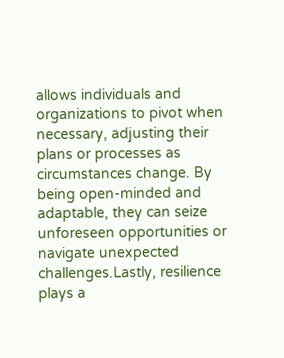allows individuals and organizations to pivot when necessary, adjusting their plans or processes as circumstances change. By being open-minded and adaptable, they can seize unforeseen opportunities or navigate unexpected challenges.Lastly, resilience plays a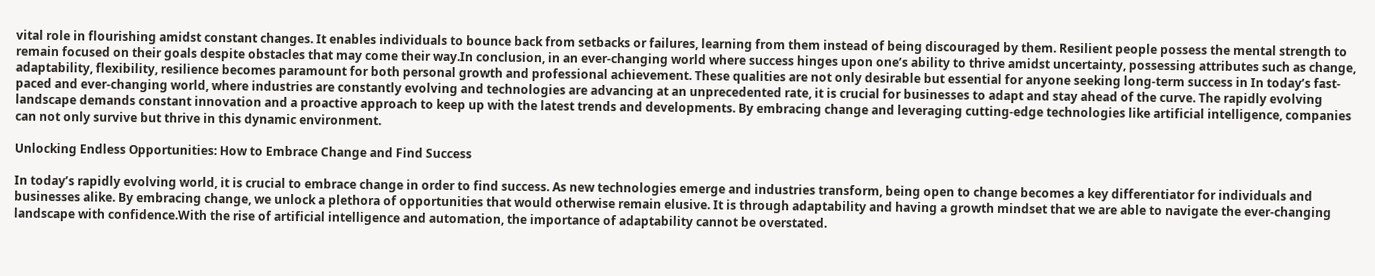vital role in flourishing amidst constant changes. It enables individuals to bounce back from setbacks or failures, learning from them instead of being discouraged by them. Resilient people possess the mental strength to remain focused on their goals despite obstacles that may come their way.In conclusion, in an ever-changing world where success hinges upon one’s ability to thrive amidst uncertainty, possessing attributes such as change, adaptability, flexibility, resilience becomes paramount for both personal growth and professional achievement. These qualities are not only desirable but essential for anyone seeking long-term success in In today’s fast-paced and ever-changing world, where industries are constantly evolving and technologies are advancing at an unprecedented rate, it is crucial for businesses to adapt and stay ahead of the curve. The rapidly evolving landscape demands constant innovation and a proactive approach to keep up with the latest trends and developments. By embracing change and leveraging cutting-edge technologies like artificial intelligence, companies can not only survive but thrive in this dynamic environment.

Unlocking Endless Opportunities: How to Embrace Change and Find Success

In today’s rapidly evolving world, it is crucial to embrace change in order to find success. As new technologies emerge and industries transform, being open to change becomes a key differentiator for individuals and businesses alike. By embracing change, we unlock a plethora of opportunities that would otherwise remain elusive. It is through adaptability and having a growth mindset that we are able to navigate the ever-changing landscape with confidence.With the rise of artificial intelligence and automation, the importance of adaptability cannot be overstated.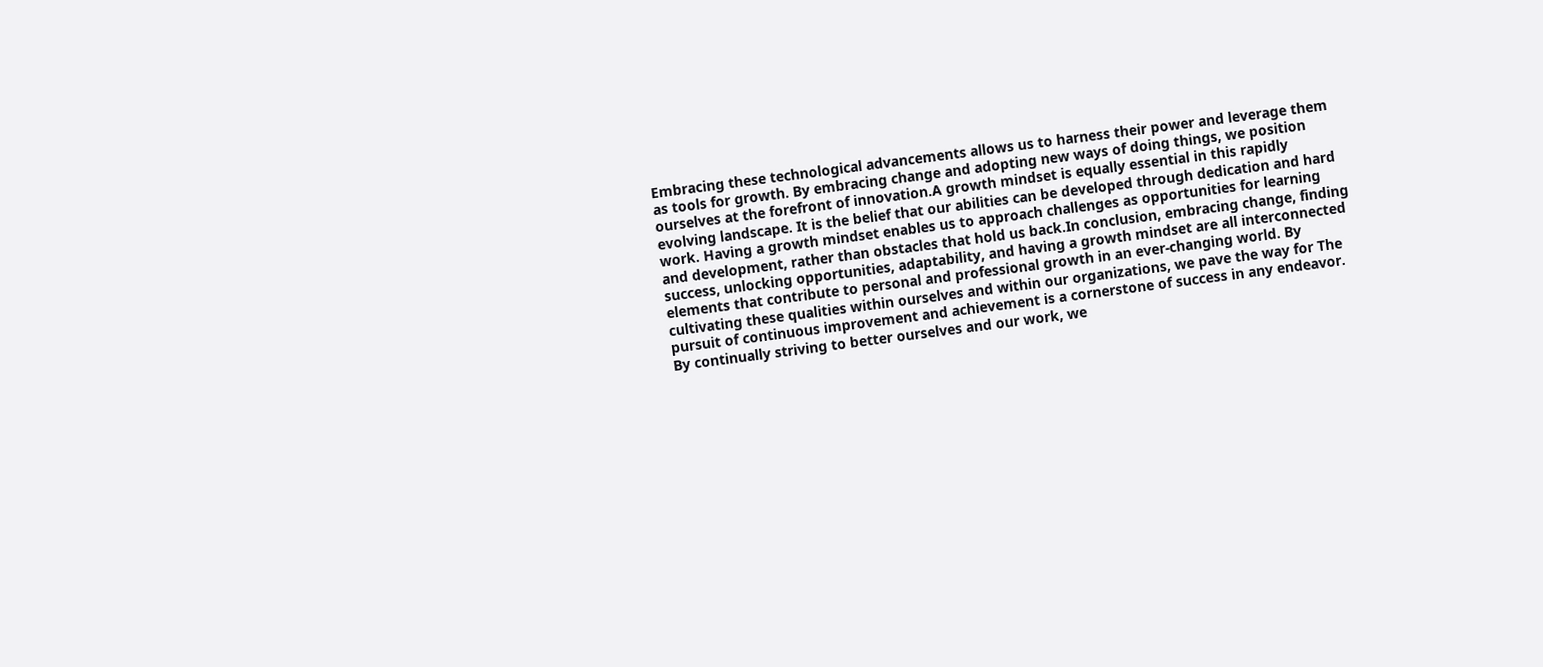Embracing these technological advancements allows us to harness their power and leverage them as tools for growth. By embracing change and adopting new ways of doing things, we position ourselves at the forefront of innovation.A growth mindset is equally essential in this rapidly evolving landscape. It is the belief that our abilities can be developed through dedication and hard work. Having a growth mindset enables us to approach challenges as opportunities for learning and development, rather than obstacles that hold us back.In conclusion, embracing change, finding success, unlocking opportunities, adaptability, and having a growth mindset are all interconnected elements that contribute to personal and professional growth in an ever-changing world. By cultivating these qualities within ourselves and within our organizations, we pave the way for The pursuit of continuous improvement and achievement is a cornerstone of success in any endeavor. By continually striving to better ourselves and our work, we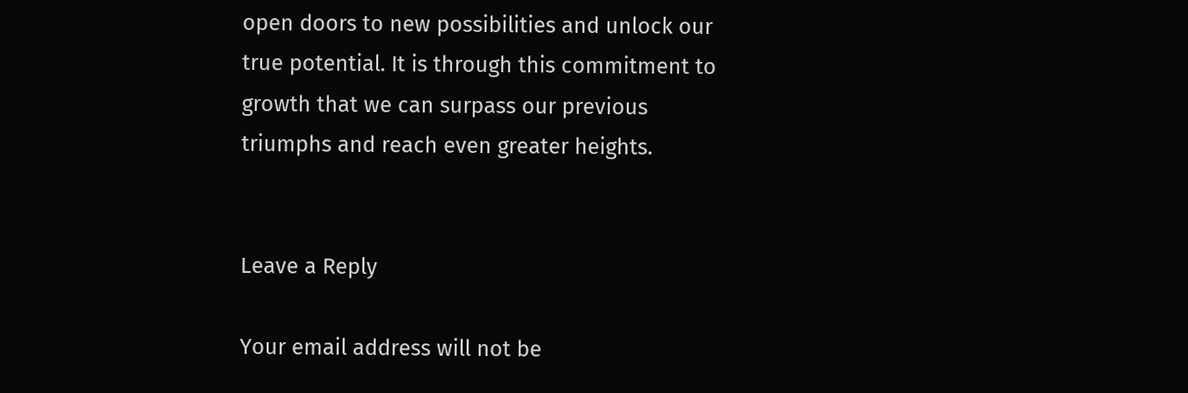open doors to new possibilities and unlock our true potential. It is through this commitment to growth that we can surpass our previous triumphs and reach even greater heights.


Leave a Reply

Your email address will not be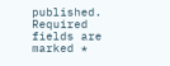published. Required fields are marked *